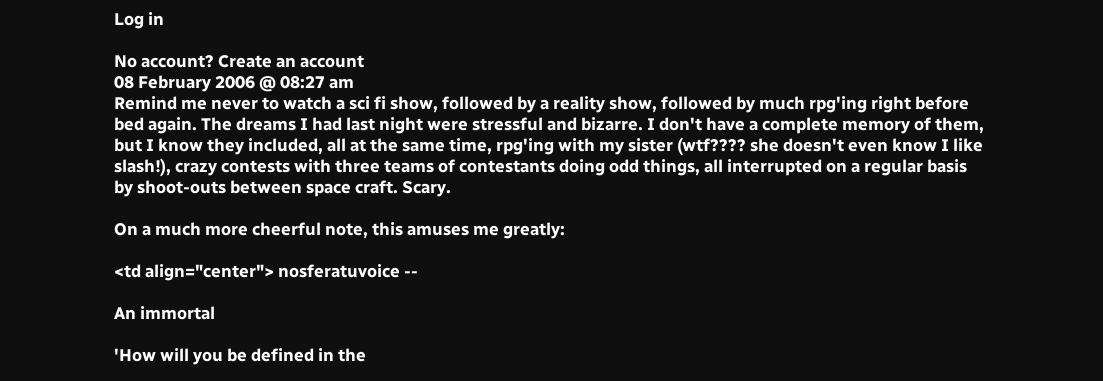Log in

No account? Create an account
08 February 2006 @ 08:27 am
Remind me never to watch a sci fi show, followed by a reality show, followed by much rpg'ing right before bed again. The dreams I had last night were stressful and bizarre. I don't have a complete memory of them, but I know they included, all at the same time, rpg'ing with my sister (wtf???? she doesn't even know I like slash!), crazy contests with three teams of contestants doing odd things, all interrupted on a regular basis by shoot-outs between space craft. Scary.

On a much more cheerful note, this amuses me greatly:

<td align="center"> nosferatuvoice --

An immortal

'How will you be defined in the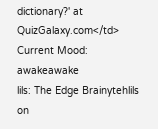dictionary?' at QuizGalaxy.com</td>
Current Mood: awakeawake
lils: The Edge Brainytehlils on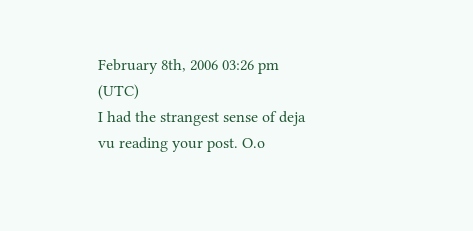February 8th, 2006 03:26 pm (UTC)
I had the strangest sense of deja vu reading your post. O.o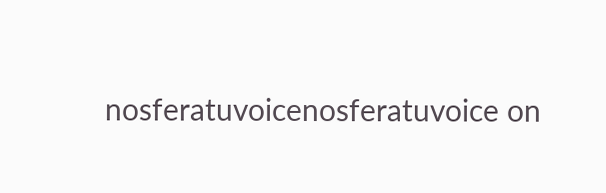nosferatuvoicenosferatuvoice on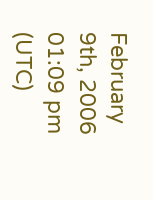February 9th, 2006 01:09 pm (UTC)